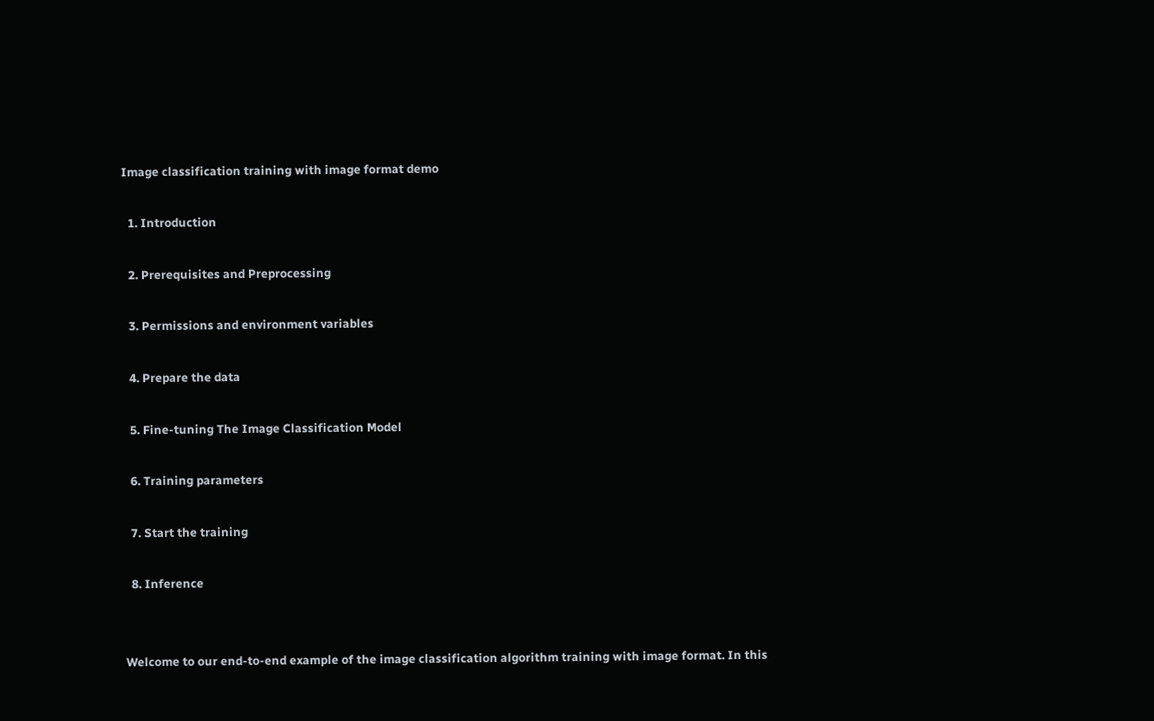Image classification training with image format demo

  1. Introduction

  2. Prerequisites and Preprocessing

  3. Permissions and environment variables

  4. Prepare the data

  5. Fine-tuning The Image Classification Model

  6. Training parameters

  7. Start the training

  8. Inference


Welcome to our end-to-end example of the image classification algorithm training with image format. In this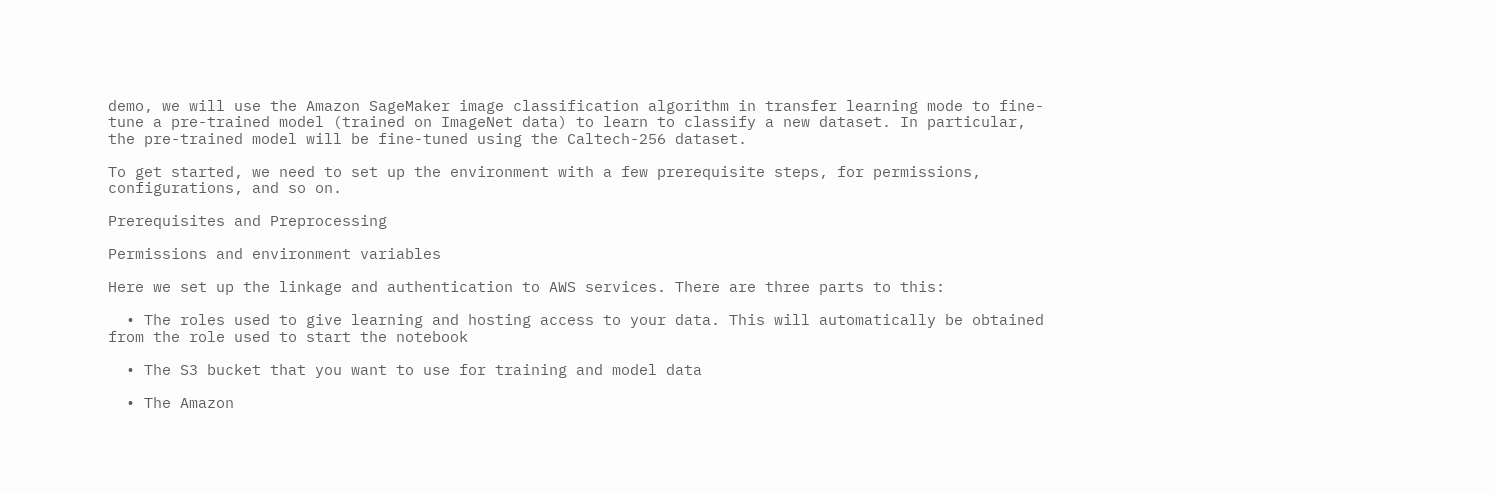demo, we will use the Amazon SageMaker image classification algorithm in transfer learning mode to fine-tune a pre-trained model (trained on ImageNet data) to learn to classify a new dataset. In particular, the pre-trained model will be fine-tuned using the Caltech-256 dataset.

To get started, we need to set up the environment with a few prerequisite steps, for permissions, configurations, and so on.

Prerequisites and Preprocessing

Permissions and environment variables

Here we set up the linkage and authentication to AWS services. There are three parts to this:

  • The roles used to give learning and hosting access to your data. This will automatically be obtained from the role used to start the notebook

  • The S3 bucket that you want to use for training and model data

  • The Amazon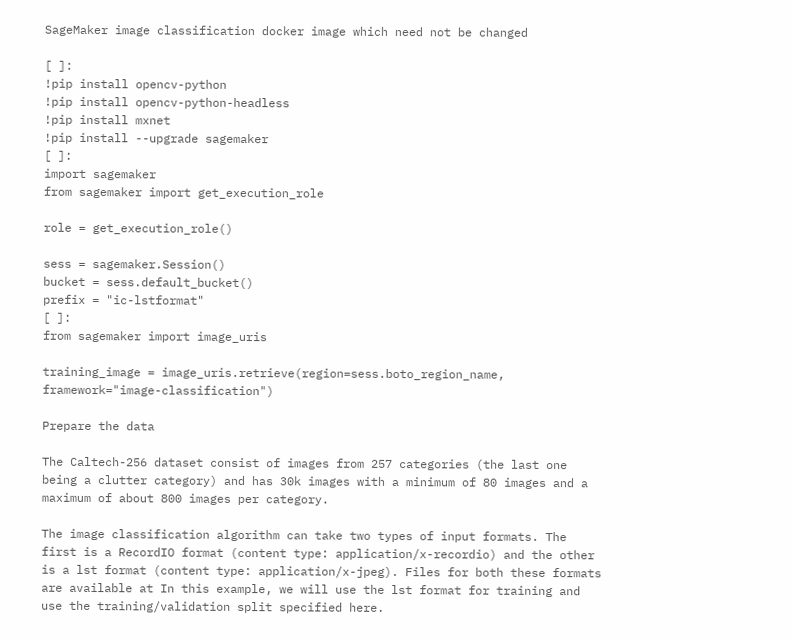SageMaker image classification docker image which need not be changed

[ ]:
!pip install opencv-python
!pip install opencv-python-headless
!pip install mxnet
!pip install --upgrade sagemaker
[ ]:
import sagemaker
from sagemaker import get_execution_role

role = get_execution_role()

sess = sagemaker.Session()
bucket = sess.default_bucket()
prefix = "ic-lstformat"
[ ]:
from sagemaker import image_uris

training_image = image_uris.retrieve(region=sess.boto_region_name, framework="image-classification")

Prepare the data

The Caltech-256 dataset consist of images from 257 categories (the last one being a clutter category) and has 30k images with a minimum of 80 images and a maximum of about 800 images per category.

The image classification algorithm can take two types of input formats. The first is a RecordIO format (content type: application/x-recordio) and the other is a lst format (content type: application/x-jpeg). Files for both these formats are available at In this example, we will use the lst format for training and use the training/validation split specified here.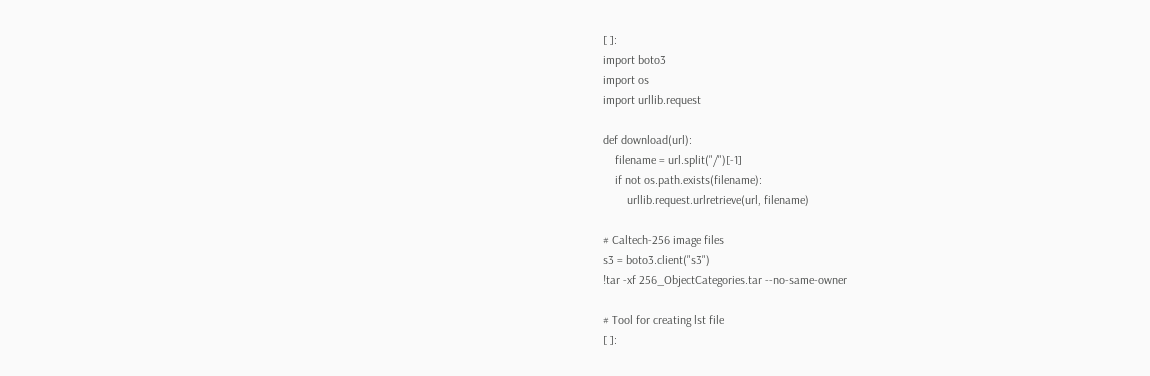[ ]:
import boto3
import os
import urllib.request

def download(url):
    filename = url.split("/")[-1]
    if not os.path.exists(filename):
        urllib.request.urlretrieve(url, filename)

# Caltech-256 image files
s3 = boto3.client("s3")
!tar -xf 256_ObjectCategories.tar --no-same-owner

# Tool for creating lst file
[ ]: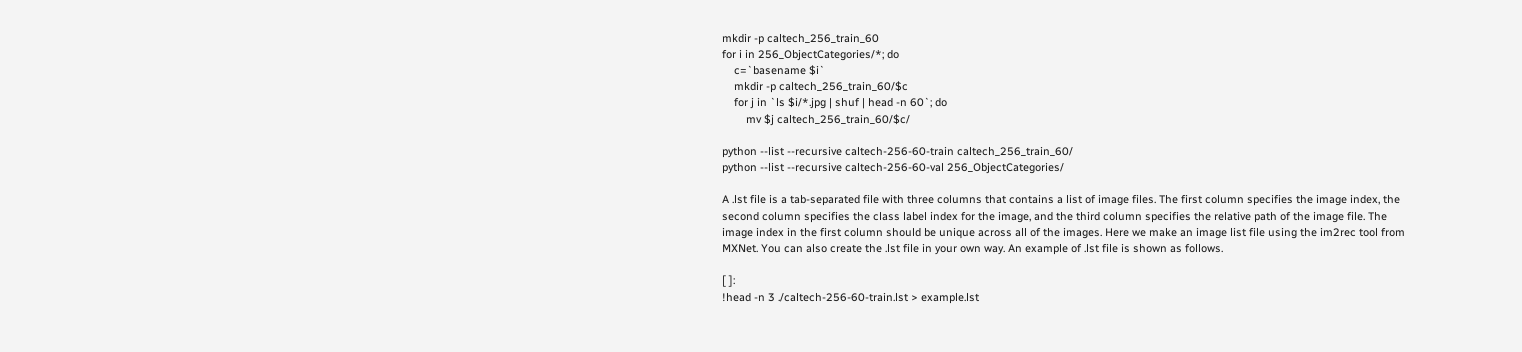mkdir -p caltech_256_train_60
for i in 256_ObjectCategories/*; do
    c=`basename $i`
    mkdir -p caltech_256_train_60/$c
    for j in `ls $i/*.jpg | shuf | head -n 60`; do
        mv $j caltech_256_train_60/$c/

python --list --recursive caltech-256-60-train caltech_256_train_60/
python --list --recursive caltech-256-60-val 256_ObjectCategories/

A .lst file is a tab-separated file with three columns that contains a list of image files. The first column specifies the image index, the second column specifies the class label index for the image, and the third column specifies the relative path of the image file. The image index in the first column should be unique across all of the images. Here we make an image list file using the im2rec tool from MXNet. You can also create the .lst file in your own way. An example of .lst file is shown as follows.

[ ]:
!head -n 3 ./caltech-256-60-train.lst > example.lst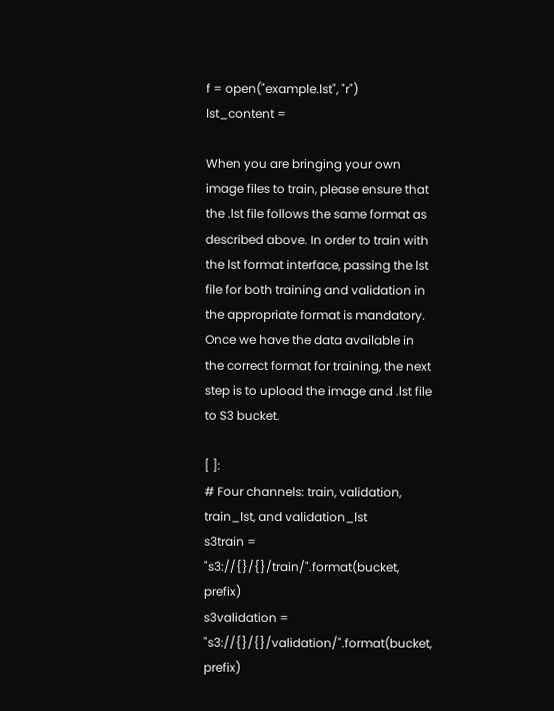f = open("example.lst", "r")
lst_content =

When you are bringing your own image files to train, please ensure that the .lst file follows the same format as described above. In order to train with the lst format interface, passing the lst file for both training and validation in the appropriate format is mandatory. Once we have the data available in the correct format for training, the next step is to upload the image and .lst file to S3 bucket.

[ ]:
# Four channels: train, validation, train_lst, and validation_lst
s3train = "s3://{}/{}/train/".format(bucket, prefix)
s3validation = "s3://{}/{}/validation/".format(bucket, prefix)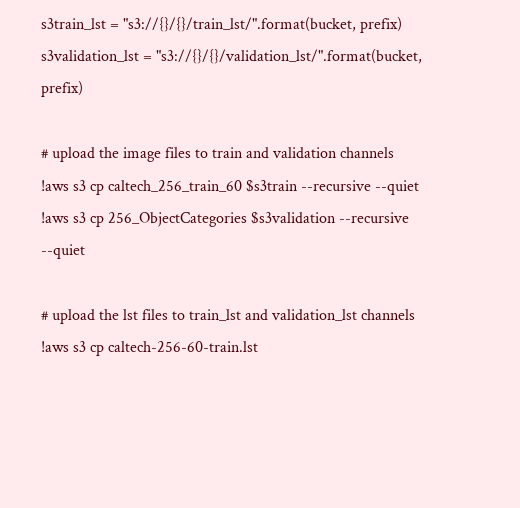s3train_lst = "s3://{}/{}/train_lst/".format(bucket, prefix)
s3validation_lst = "s3://{}/{}/validation_lst/".format(bucket, prefix)

# upload the image files to train and validation channels
!aws s3 cp caltech_256_train_60 $s3train --recursive --quiet
!aws s3 cp 256_ObjectCategories $s3validation --recursive --quiet

# upload the lst files to train_lst and validation_lst channels
!aws s3 cp caltech-256-60-train.lst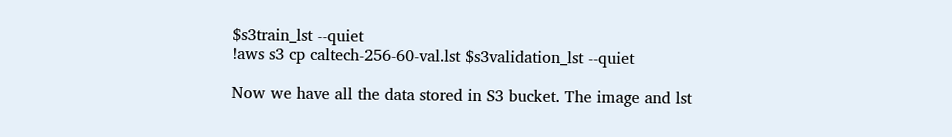$s3train_lst --quiet
!aws s3 cp caltech-256-60-val.lst $s3validation_lst --quiet

Now we have all the data stored in S3 bucket. The image and lst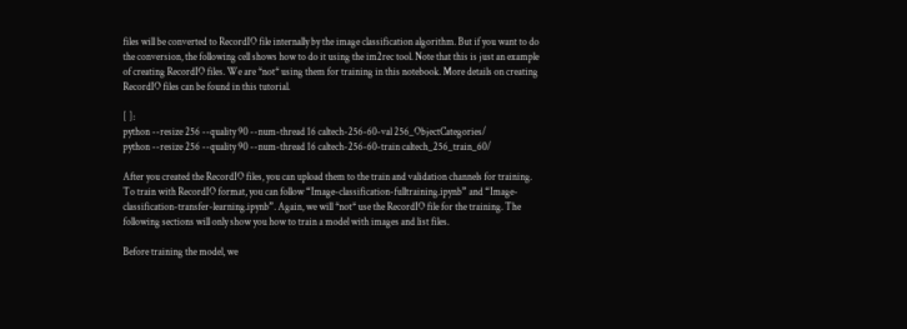files will be converted to RecordIO file internally by the image classification algorithm. But if you want to do the conversion, the following cell shows how to do it using the im2rec tool. Note that this is just an example of creating RecordIO files. We are *not* using them for training in this notebook. More details on creating RecordIO files can be found in this tutorial.

[ ]:
python --resize 256 --quality 90 --num-thread 16 caltech-256-60-val 256_ObjectCategories/
python --resize 256 --quality 90 --num-thread 16 caltech-256-60-train caltech_256_train_60/

After you created the RecordIO files, you can upload them to the train and validation channels for training. To train with RecordIO format, you can follow “Image-classification-fulltraining.ipynb” and “Image-classification-transfer-learning.ipynb”. Again, we will *not* use the RecordIO file for the training. The following sections will only show you how to train a model with images and list files.

Before training the model, we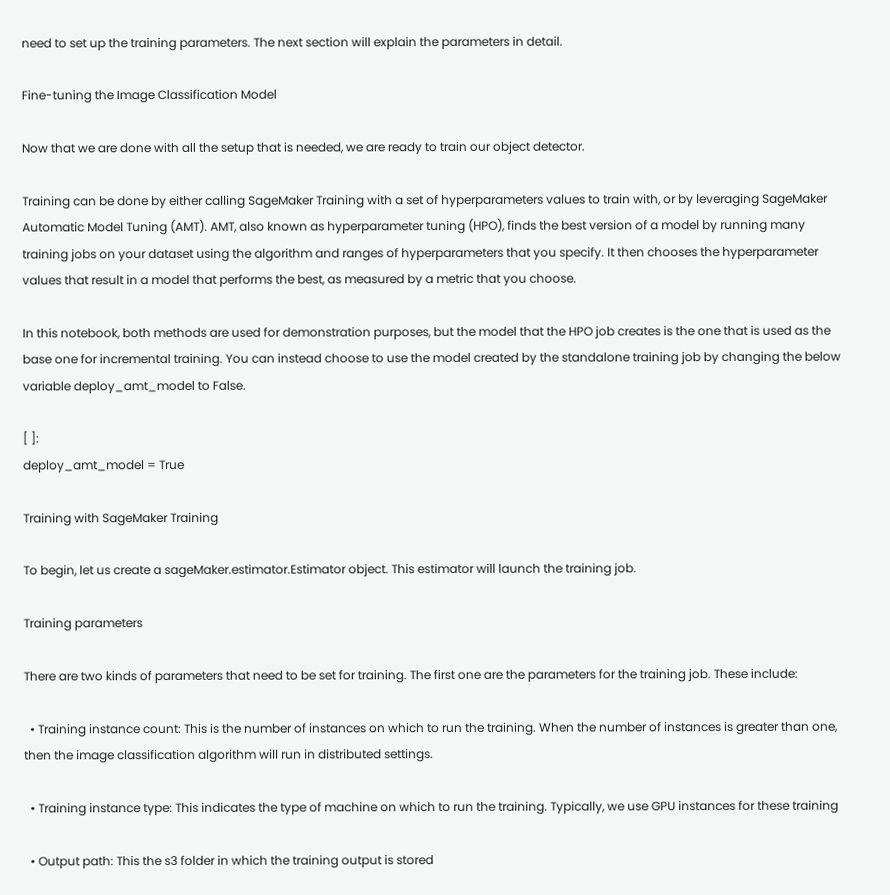need to set up the training parameters. The next section will explain the parameters in detail.

Fine-tuning the Image Classification Model

Now that we are done with all the setup that is needed, we are ready to train our object detector.

Training can be done by either calling SageMaker Training with a set of hyperparameters values to train with, or by leveraging SageMaker Automatic Model Tuning (AMT). AMT, also known as hyperparameter tuning (HPO), finds the best version of a model by running many training jobs on your dataset using the algorithm and ranges of hyperparameters that you specify. It then chooses the hyperparameter values that result in a model that performs the best, as measured by a metric that you choose.

In this notebook, both methods are used for demonstration purposes, but the model that the HPO job creates is the one that is used as the base one for incremental training. You can instead choose to use the model created by the standalone training job by changing the below variable deploy_amt_model to False.

[ ]:
deploy_amt_model = True

Training with SageMaker Training

To begin, let us create a sageMaker.estimator.Estimator object. This estimator will launch the training job.

Training parameters

There are two kinds of parameters that need to be set for training. The first one are the parameters for the training job. These include:

  • Training instance count: This is the number of instances on which to run the training. When the number of instances is greater than one, then the image classification algorithm will run in distributed settings.

  • Training instance type: This indicates the type of machine on which to run the training. Typically, we use GPU instances for these training

  • Output path: This the s3 folder in which the training output is stored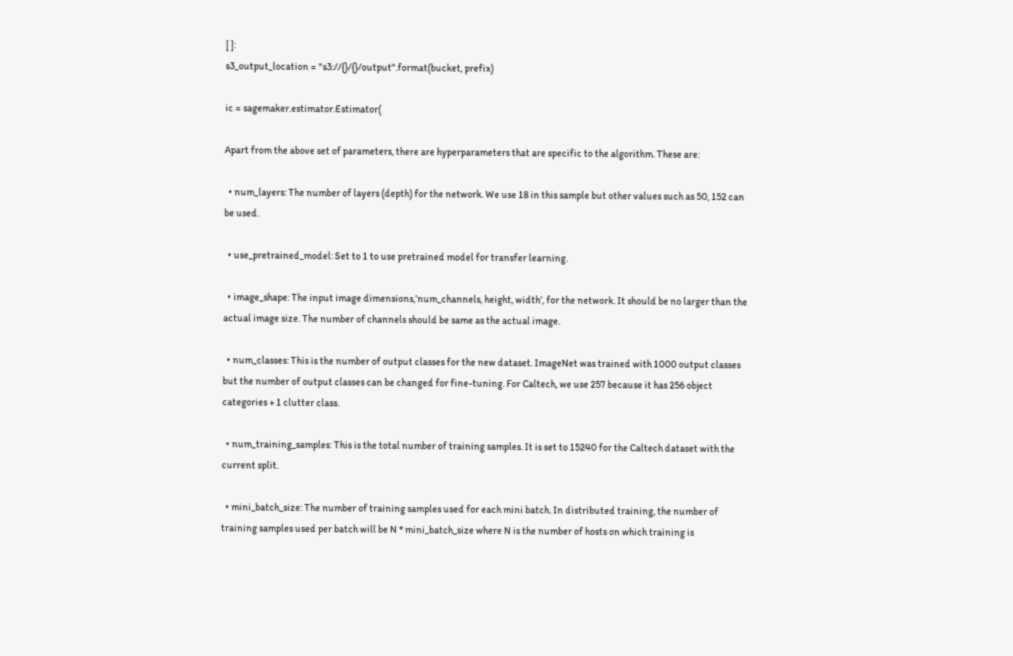[ ]:
s3_output_location = "s3://{}/{}/output".format(bucket, prefix)

ic = sagemaker.estimator.Estimator(

Apart from the above set of parameters, there are hyperparameters that are specific to the algorithm. These are:

  • num_layers: The number of layers (depth) for the network. We use 18 in this sample but other values such as 50, 152 can be used.

  • use_pretrained_model: Set to 1 to use pretrained model for transfer learning.

  • image_shape: The input image dimensions,’num_channels, height, width’, for the network. It should be no larger than the actual image size. The number of channels should be same as the actual image.

  • num_classes: This is the number of output classes for the new dataset. ImageNet was trained with 1000 output classes but the number of output classes can be changed for fine-tuning. For Caltech, we use 257 because it has 256 object categories + 1 clutter class.

  • num_training_samples: This is the total number of training samples. It is set to 15240 for the Caltech dataset with the current split.

  • mini_batch_size: The number of training samples used for each mini batch. In distributed training, the number of training samples used per batch will be N * mini_batch_size where N is the number of hosts on which training is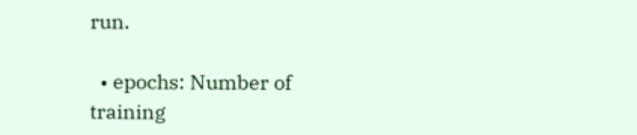run.

  • epochs: Number of training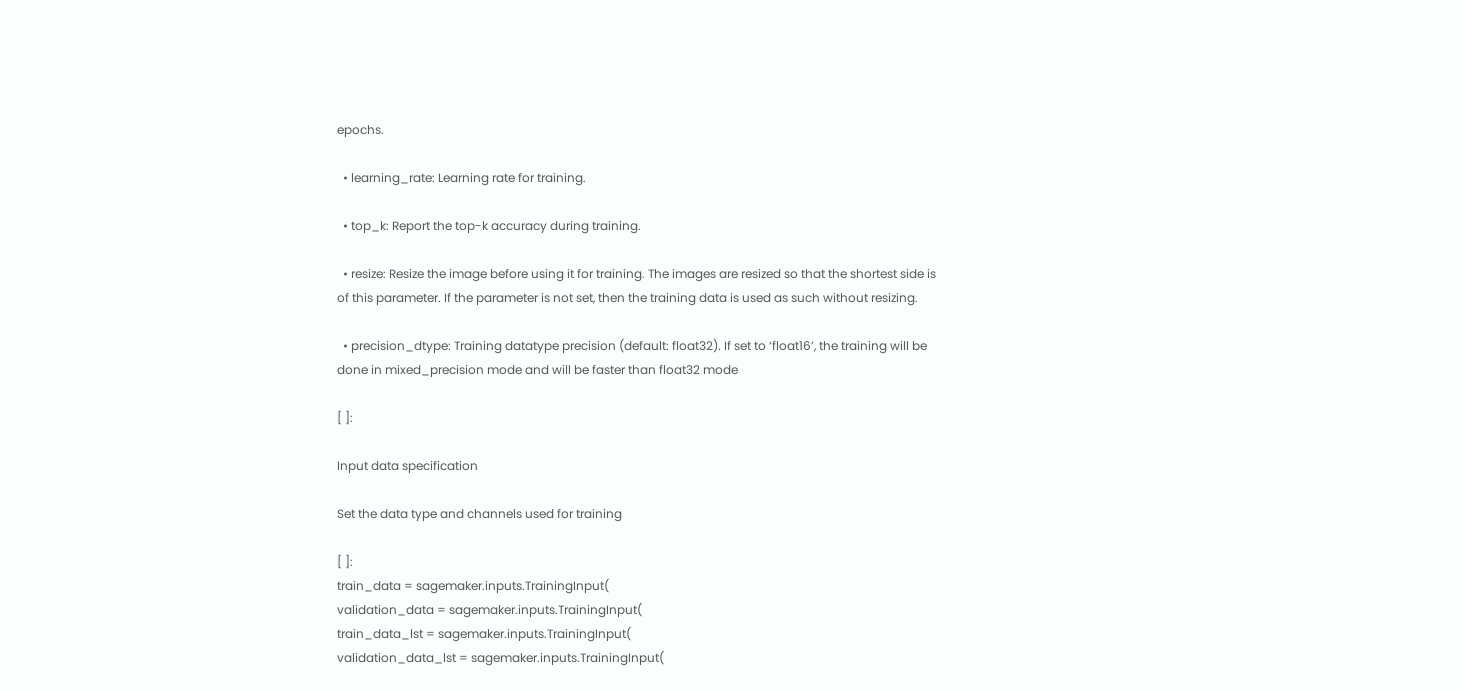epochs.

  • learning_rate: Learning rate for training.

  • top_k: Report the top-k accuracy during training.

  • resize: Resize the image before using it for training. The images are resized so that the shortest side is of this parameter. If the parameter is not set, then the training data is used as such without resizing.

  • precision_dtype: Training datatype precision (default: float32). If set to ‘float16’, the training will be done in mixed_precision mode and will be faster than float32 mode

[ ]:

Input data specification

Set the data type and channels used for training

[ ]:
train_data = sagemaker.inputs.TrainingInput(
validation_data = sagemaker.inputs.TrainingInput(
train_data_lst = sagemaker.inputs.TrainingInput(
validation_data_lst = sagemaker.inputs.TrainingInput(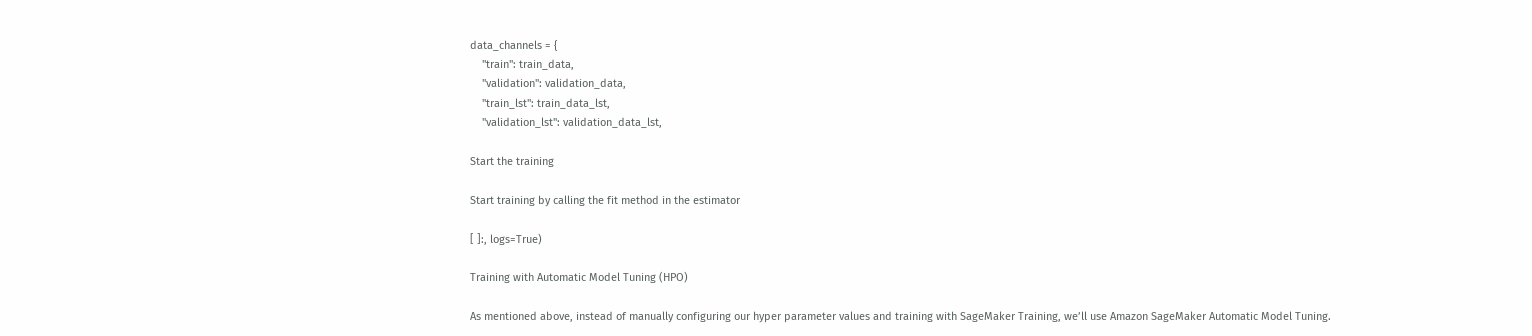data_channels = {
    "train": train_data,
    "validation": validation_data,
    "train_lst": train_data_lst,
    "validation_lst": validation_data_lst,

Start the training

Start training by calling the fit method in the estimator

[ ]:, logs=True)

Training with Automatic Model Tuning (HPO)

As mentioned above, instead of manually configuring our hyper parameter values and training with SageMaker Training, we’ll use Amazon SageMaker Automatic Model Tuning.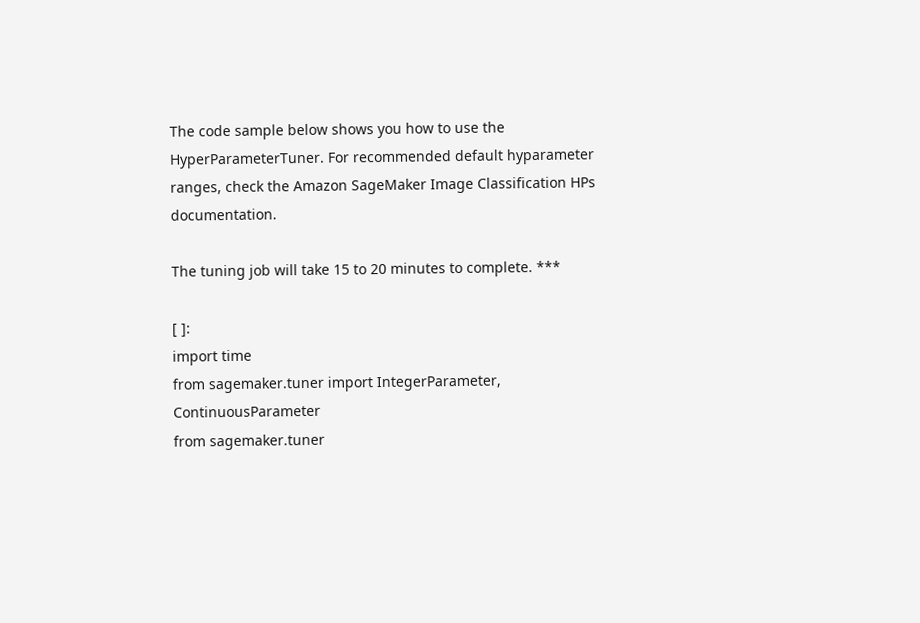The code sample below shows you how to use the HyperParameterTuner. For recommended default hyparameter ranges, check the Amazon SageMaker Image Classification HPs documentation.

The tuning job will take 15 to 20 minutes to complete. ***

[ ]:
import time
from sagemaker.tuner import IntegerParameter, ContinuousParameter
from sagemaker.tuner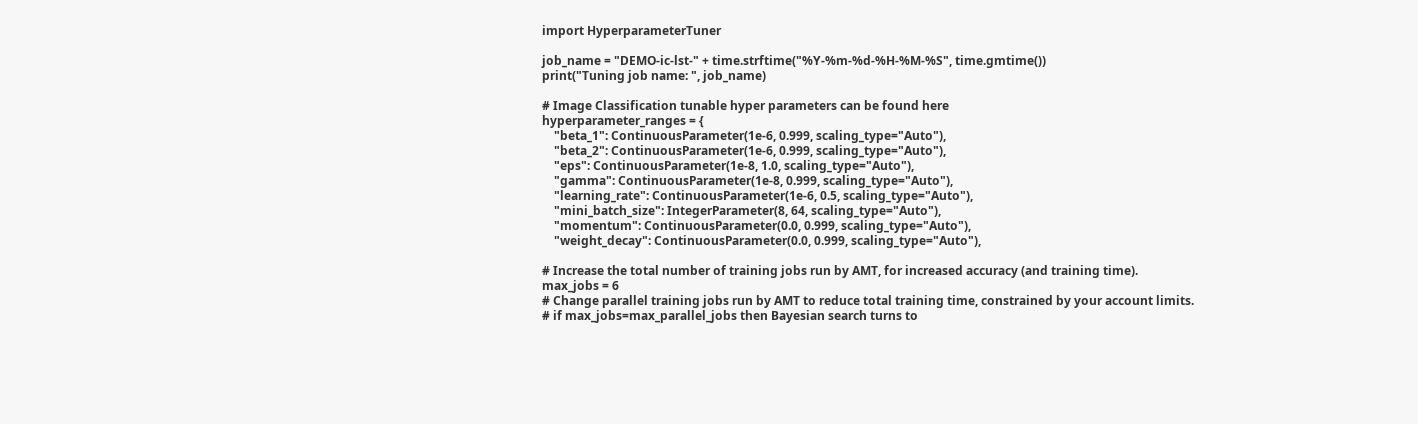import HyperparameterTuner

job_name = "DEMO-ic-lst-" + time.strftime("%Y-%m-%d-%H-%M-%S", time.gmtime())
print("Tuning job name: ", job_name)

# Image Classification tunable hyper parameters can be found here
hyperparameter_ranges = {
    "beta_1": ContinuousParameter(1e-6, 0.999, scaling_type="Auto"),
    "beta_2": ContinuousParameter(1e-6, 0.999, scaling_type="Auto"),
    "eps": ContinuousParameter(1e-8, 1.0, scaling_type="Auto"),
    "gamma": ContinuousParameter(1e-8, 0.999, scaling_type="Auto"),
    "learning_rate": ContinuousParameter(1e-6, 0.5, scaling_type="Auto"),
    "mini_batch_size": IntegerParameter(8, 64, scaling_type="Auto"),
    "momentum": ContinuousParameter(0.0, 0.999, scaling_type="Auto"),
    "weight_decay": ContinuousParameter(0.0, 0.999, scaling_type="Auto"),

# Increase the total number of training jobs run by AMT, for increased accuracy (and training time).
max_jobs = 6
# Change parallel training jobs run by AMT to reduce total training time, constrained by your account limits.
# if max_jobs=max_parallel_jobs then Bayesian search turns to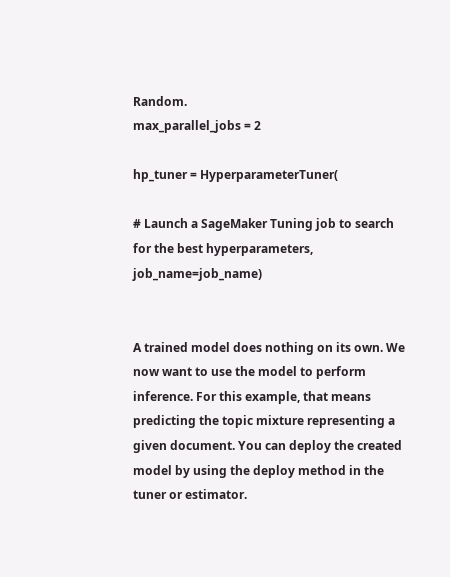Random.
max_parallel_jobs = 2

hp_tuner = HyperparameterTuner(

# Launch a SageMaker Tuning job to search for the best hyperparameters, job_name=job_name)


A trained model does nothing on its own. We now want to use the model to perform inference. For this example, that means predicting the topic mixture representing a given document. You can deploy the created model by using the deploy method in the tuner or estimator.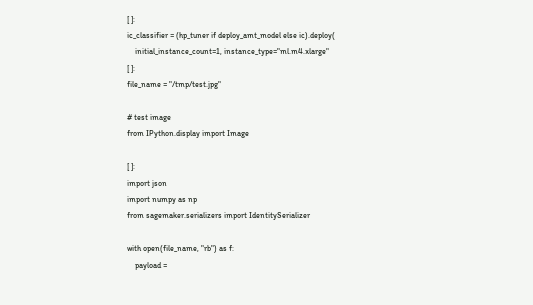[ ]:
ic_classifier = (hp_tuner if deploy_amt_model else ic).deploy(
    initial_instance_count=1, instance_type="ml.m4.xlarge"
[ ]:
file_name = "/tmp/test.jpg"

# test image
from IPython.display import Image

[ ]:
import json
import numpy as np
from sagemaker.serializers import IdentitySerializer

with open(file_name, "rb") as f:
    payload =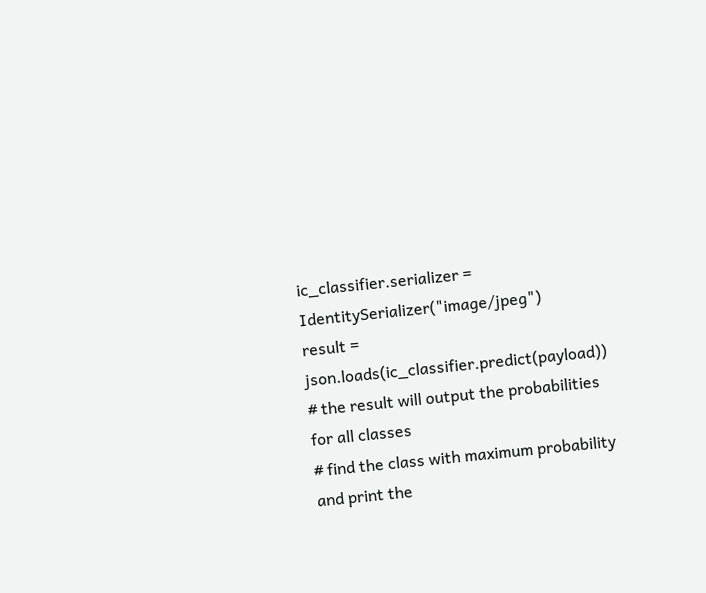ic_classifier.serializer = IdentitySerializer("image/jpeg")
result = json.loads(ic_classifier.predict(payload))
# the result will output the probabilities for all classes
# find the class with maximum probability and print the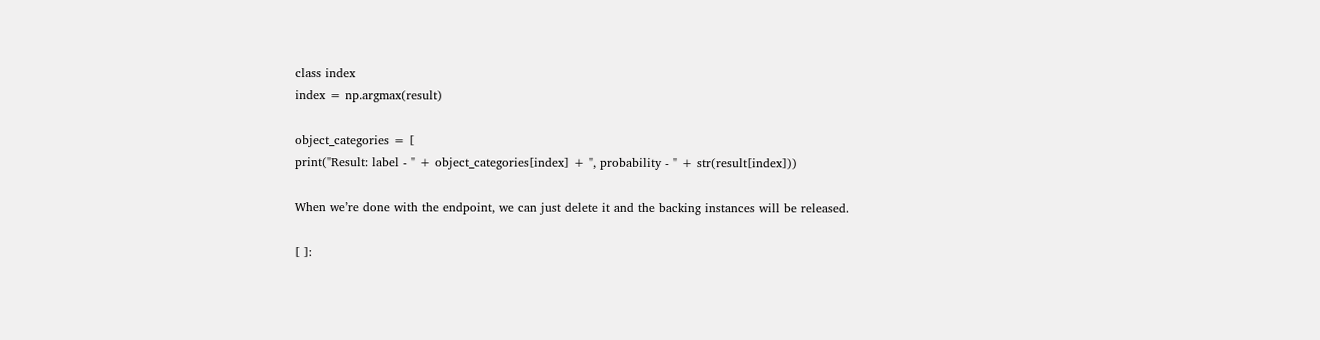class index
index = np.argmax(result)

object_categories = [
print("Result: label - " + object_categories[index] + ", probability - " + str(result[index]))

When we’re done with the endpoint, we can just delete it and the backing instances will be released.

[ ]: